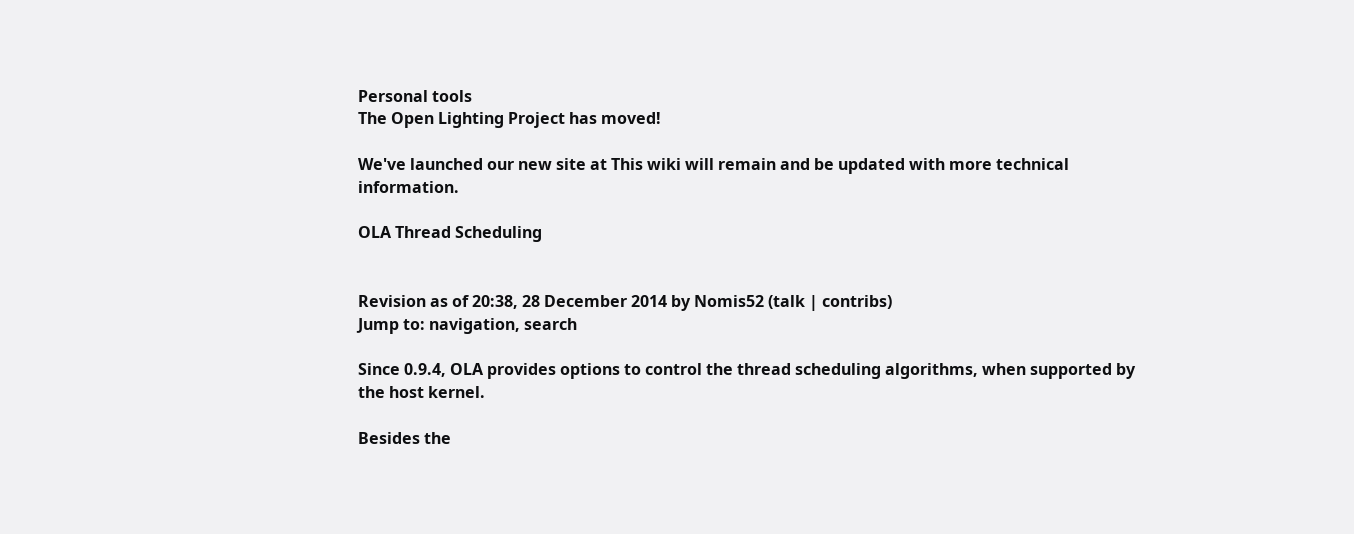Personal tools
The Open Lighting Project has moved!

We've launched our new site at This wiki will remain and be updated with more technical information.

OLA Thread Scheduling


Revision as of 20:38, 28 December 2014 by Nomis52 (talk | contribs)
Jump to: navigation, search

Since 0.9.4, OLA provides options to control the thread scheduling algorithms, when supported by the host kernel.

Besides the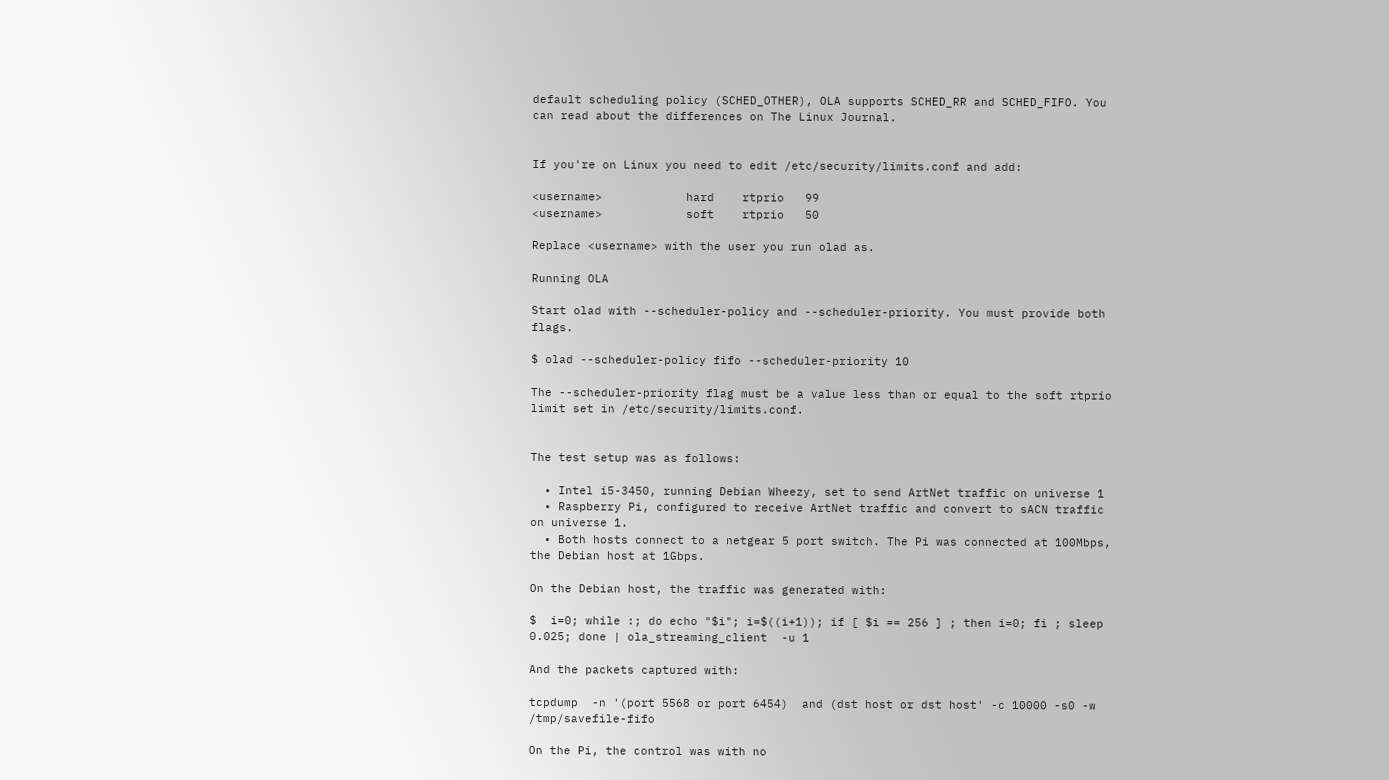default scheduling policy (SCHED_OTHER), OLA supports SCHED_RR and SCHED_FIFO. You can read about the differences on The Linux Journal.


If you're on Linux you need to edit /etc/security/limits.conf and add:

<username>            hard    rtprio   99
<username>            soft    rtprio   50

Replace <username> with the user you run olad as.

Running OLA

Start olad with --scheduler-policy and --scheduler-priority. You must provide both flags.

$ olad --scheduler-policy fifo --scheduler-priority 10

The --scheduler-priority flag must be a value less than or equal to the soft rtprio limit set in /etc/security/limits.conf.


The test setup was as follows:

  • Intel i5-3450, running Debian Wheezy, set to send ArtNet traffic on universe 1
  • Raspberry Pi, configured to receive ArtNet traffic and convert to sACN traffic on universe 1.
  • Both hosts connect to a netgear 5 port switch. The Pi was connected at 100Mbps, the Debian host at 1Gbps.

On the Debian host, the traffic was generated with:

$  i=0; while :; do echo "$i"; i=$((i+1)); if [ $i == 256 ] ; then i=0; fi ; sleep 0.025; done | ola_streaming_client  -u 1

And the packets captured with:

tcpdump  -n '(port 5568 or port 6454)  and (dst host or dst host' -c 10000 -s0 -w /tmp/savefile-fifo

On the Pi, the control was with no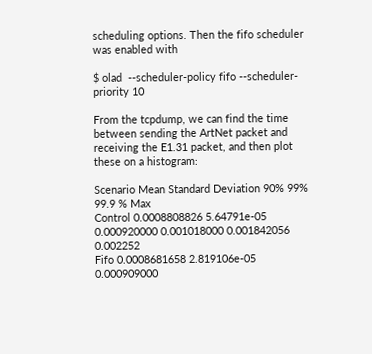scheduling options. Then the fifo scheduler was enabled with

$ olad  --scheduler-policy fifo --scheduler-priority 10

From the tcpdump, we can find the time between sending the ArtNet packet and receiving the E1.31 packet, and then plot these on a histogram:

Scenario Mean Standard Deviation 90% 99% 99.9 % Max
Control 0.0008808826 5.64791e-05 0.000920000 0.001018000 0.001842056 0.002252
Fifo 0.0008681658 2.819106e-05 0.000909000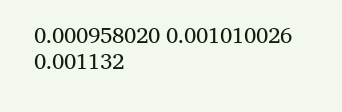0.000958020 0.001010026 0.001132